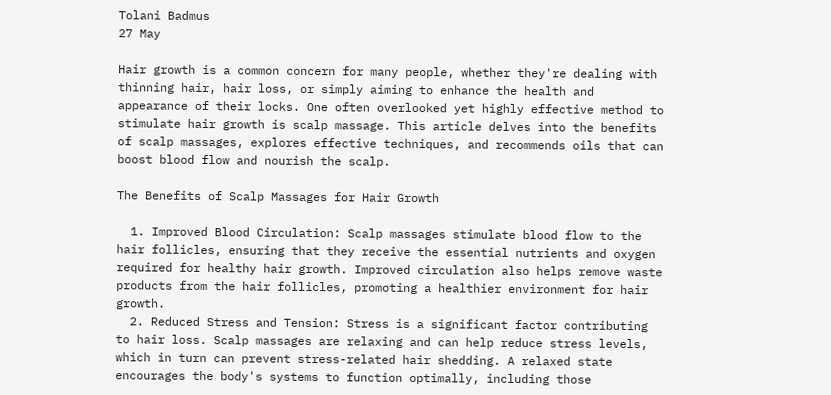Tolani Badmus
27 May

Hair growth is a common concern for many people, whether they're dealing with thinning hair, hair loss, or simply aiming to enhance the health and appearance of their locks. One often overlooked yet highly effective method to stimulate hair growth is scalp massage. This article delves into the benefits of scalp massages, explores effective techniques, and recommends oils that can boost blood flow and nourish the scalp.

The Benefits of Scalp Massages for Hair Growth

  1. Improved Blood Circulation: Scalp massages stimulate blood flow to the hair follicles, ensuring that they receive the essential nutrients and oxygen required for healthy hair growth. Improved circulation also helps remove waste products from the hair follicles, promoting a healthier environment for hair growth.
  2. Reduced Stress and Tension: Stress is a significant factor contributing to hair loss. Scalp massages are relaxing and can help reduce stress levels, which in turn can prevent stress-related hair shedding. A relaxed state encourages the body's systems to function optimally, including those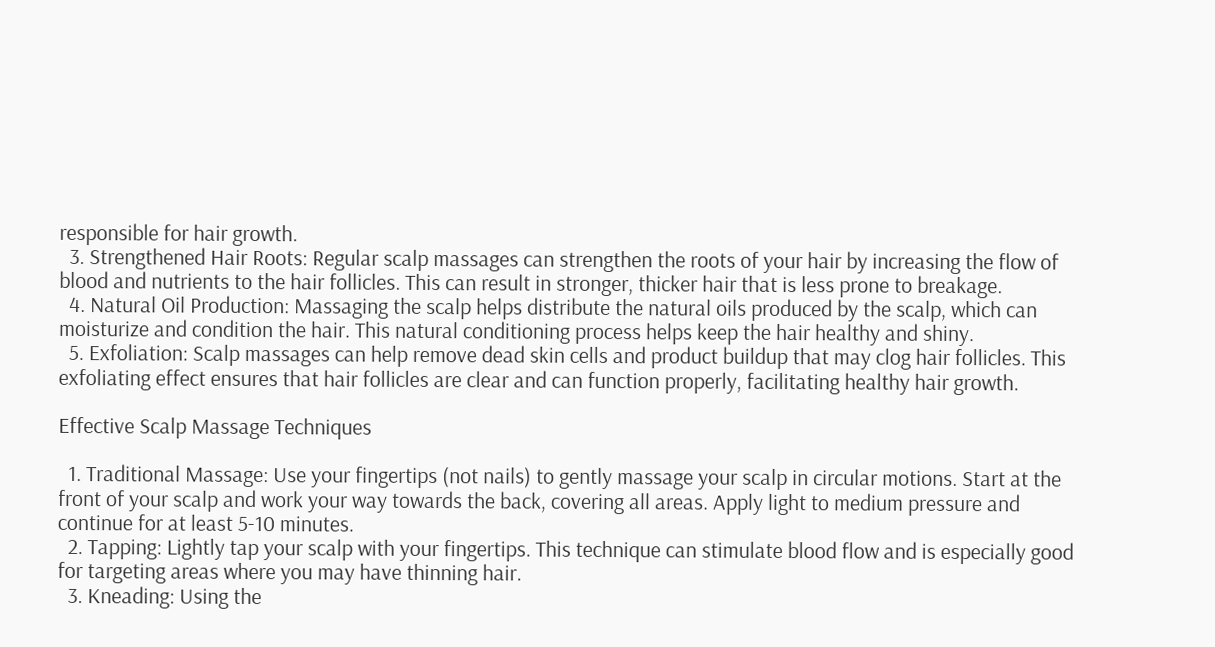responsible for hair growth.
  3. Strengthened Hair Roots: Regular scalp massages can strengthen the roots of your hair by increasing the flow of blood and nutrients to the hair follicles. This can result in stronger, thicker hair that is less prone to breakage.
  4. Natural Oil Production: Massaging the scalp helps distribute the natural oils produced by the scalp, which can moisturize and condition the hair. This natural conditioning process helps keep the hair healthy and shiny.
  5. Exfoliation: Scalp massages can help remove dead skin cells and product buildup that may clog hair follicles. This exfoliating effect ensures that hair follicles are clear and can function properly, facilitating healthy hair growth.

Effective Scalp Massage Techniques

  1. Traditional Massage: Use your fingertips (not nails) to gently massage your scalp in circular motions. Start at the front of your scalp and work your way towards the back, covering all areas. Apply light to medium pressure and continue for at least 5-10 minutes.
  2. Tapping: Lightly tap your scalp with your fingertips. This technique can stimulate blood flow and is especially good for targeting areas where you may have thinning hair.
  3. Kneading: Using the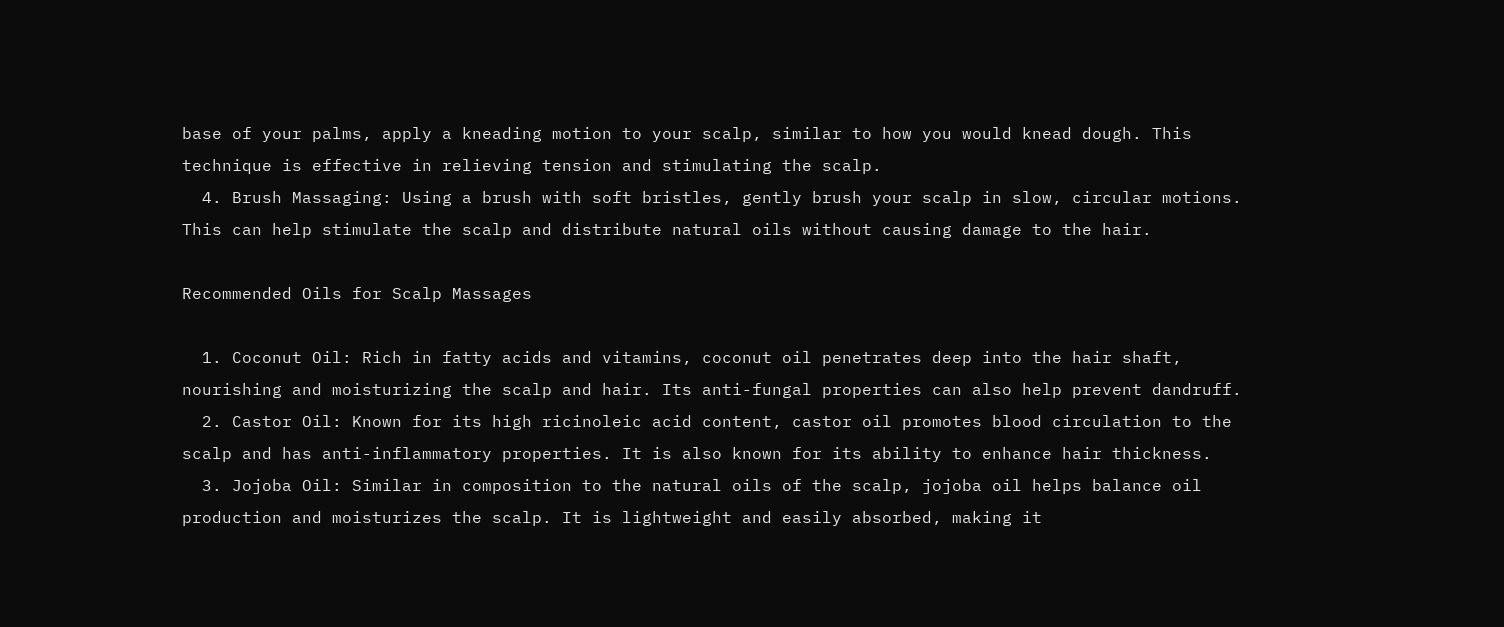base of your palms, apply a kneading motion to your scalp, similar to how you would knead dough. This technique is effective in relieving tension and stimulating the scalp.
  4. Brush Massaging: Using a brush with soft bristles, gently brush your scalp in slow, circular motions. This can help stimulate the scalp and distribute natural oils without causing damage to the hair.

Recommended Oils for Scalp Massages

  1. Coconut Oil: Rich in fatty acids and vitamins, coconut oil penetrates deep into the hair shaft, nourishing and moisturizing the scalp and hair. Its anti-fungal properties can also help prevent dandruff.
  2. Castor Oil: Known for its high ricinoleic acid content, castor oil promotes blood circulation to the scalp and has anti-inflammatory properties. It is also known for its ability to enhance hair thickness.
  3. Jojoba Oil: Similar in composition to the natural oils of the scalp, jojoba oil helps balance oil production and moisturizes the scalp. It is lightweight and easily absorbed, making it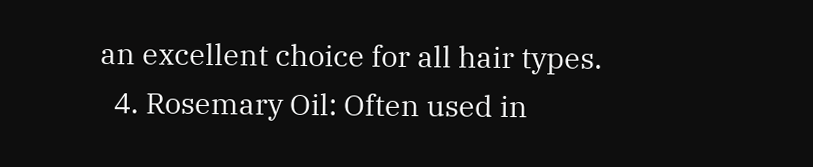an excellent choice for all hair types.
  4. Rosemary Oil: Often used in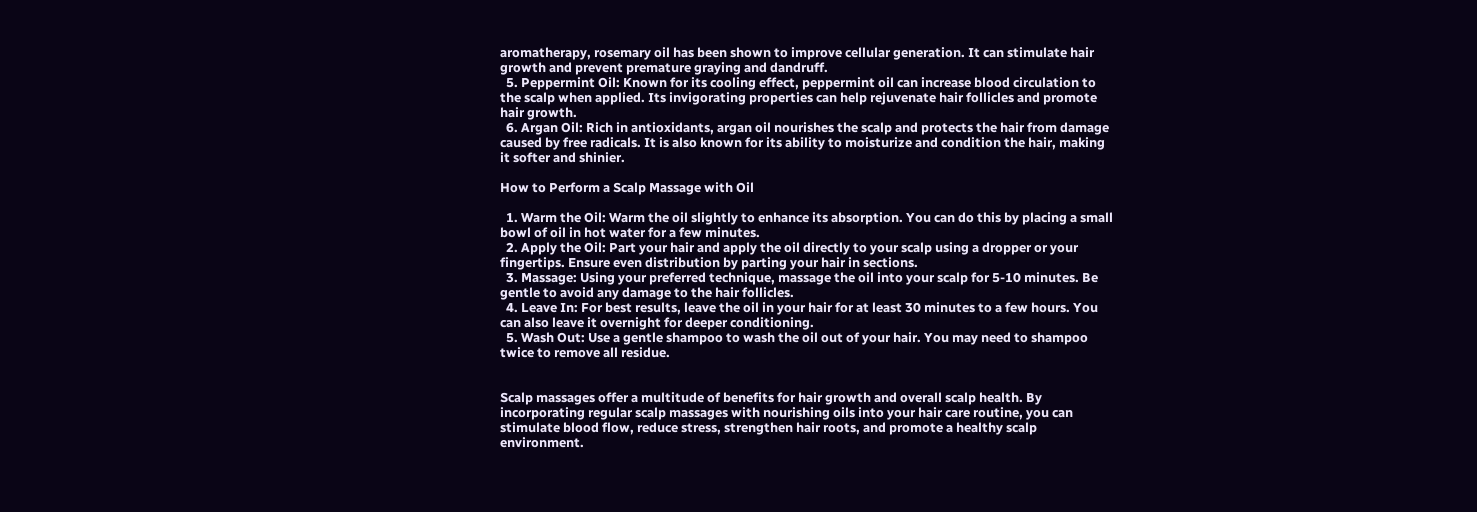aromatherapy, rosemary oil has been shown to improve cellular generation. It can stimulate hair growth and prevent premature graying and dandruff.
  5. Peppermint Oil: Known for its cooling effect, peppermint oil can increase blood circulation to the scalp when applied. Its invigorating properties can help rejuvenate hair follicles and promote hair growth.
  6. Argan Oil: Rich in antioxidants, argan oil nourishes the scalp and protects the hair from damage caused by free radicals. It is also known for its ability to moisturize and condition the hair, making it softer and shinier.

How to Perform a Scalp Massage with Oil

  1. Warm the Oil: Warm the oil slightly to enhance its absorption. You can do this by placing a small bowl of oil in hot water for a few minutes.
  2. Apply the Oil: Part your hair and apply the oil directly to your scalp using a dropper or your fingertips. Ensure even distribution by parting your hair in sections.
  3. Massage: Using your preferred technique, massage the oil into your scalp for 5-10 minutes. Be gentle to avoid any damage to the hair follicles.
  4. Leave In: For best results, leave the oil in your hair for at least 30 minutes to a few hours. You can also leave it overnight for deeper conditioning.
  5. Wash Out: Use a gentle shampoo to wash the oil out of your hair. You may need to shampoo twice to remove all residue.


Scalp massages offer a multitude of benefits for hair growth and overall scalp health. By incorporating regular scalp massages with nourishing oils into your hair care routine, you can stimulate blood flow, reduce stress, strengthen hair roots, and promote a healthy scalp environment.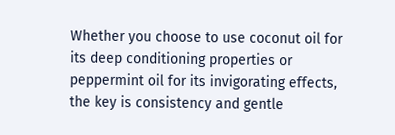Whether you choose to use coconut oil for its deep conditioning properties or peppermint oil for its invigorating effects, the key is consistency and gentle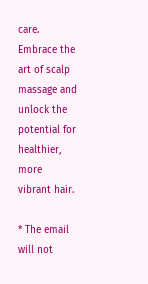care. Embrace the art of scalp massage and unlock the potential for healthier, more vibrant hair.

* The email will not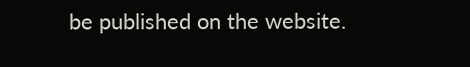be published on the website.